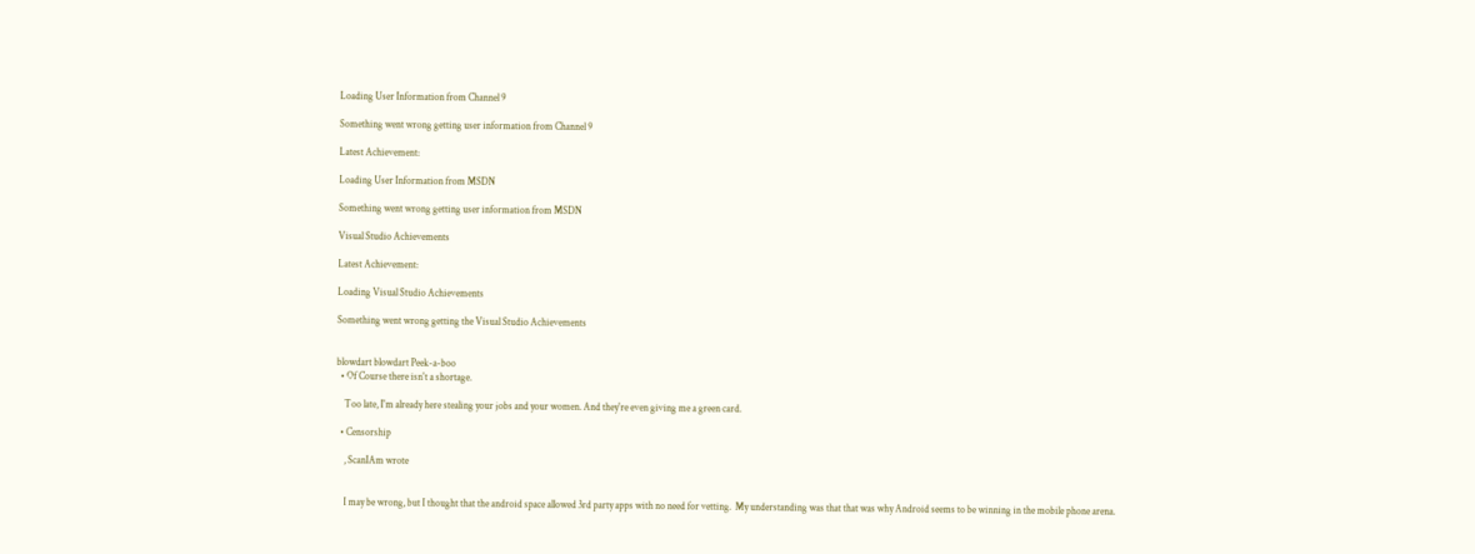Loading User Information from Channel 9

Something went wrong getting user information from Channel 9

Latest Achievement:

Loading User Information from MSDN

Something went wrong getting user information from MSDN

Visual Studio Achievements

Latest Achievement:

Loading Visual Studio Achievements

Something went wrong getting the Visual Studio Achievements


blowdart blowdart Peek-a-boo
  • Of Course there isn't a shortage.

    Too late, I'm already here stealing your jobs and your women. And they're even giving me a green card.

  • Censorship

    , ScanIAm wrote


    I may be wrong, but I thought that the android space allowed 3rd party apps with no need for vetting.  My understanding was that that was why Android seems to be winning in the mobile phone arena.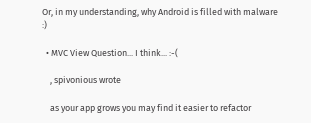Or, in my understanding, why Android is filled with malware :)

  • MVC View Question... I think... :-(

    , spivonious wrote

    as your app grows you may find it easier to refactor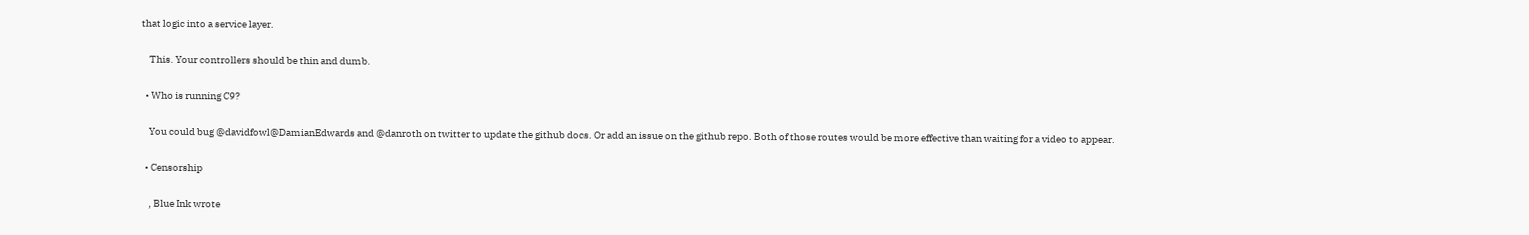that logic into a service layer.

    This. Your controllers should be thin and dumb.

  • Who is running C9?

    You could bug @davidfowl@DamianEdwards and @danroth on twitter to update the github docs. Or add an issue on the github repo. Both of those routes would be more effective than waiting for a video to appear.

  • Censorship

    , Blue Ink wrote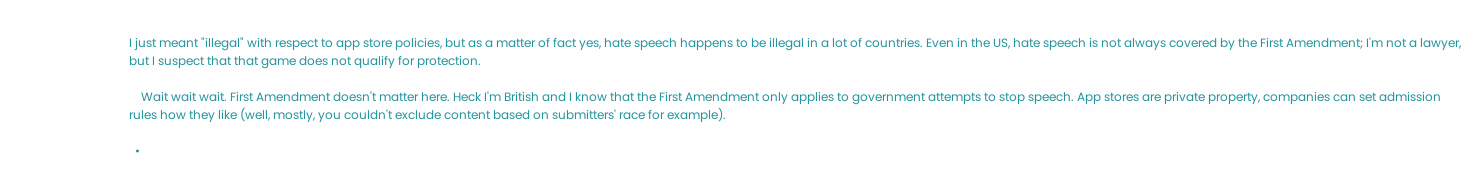I just meant "illegal" with respect to app store policies, but as a matter of fact yes, hate speech happens to be illegal in a lot of countries. Even in the US, hate speech is not always covered by the First Amendment; I'm not a lawyer, but I suspect that that game does not qualify for protection.

    Wait wait wait. First Amendment doesn't matter here. Heck I'm British and I know that the First Amendment only applies to government attempts to stop speech. App stores are private property, companies can set admission rules how they like (well, mostly, you couldn't exclude content based on submitters' race for example).

  •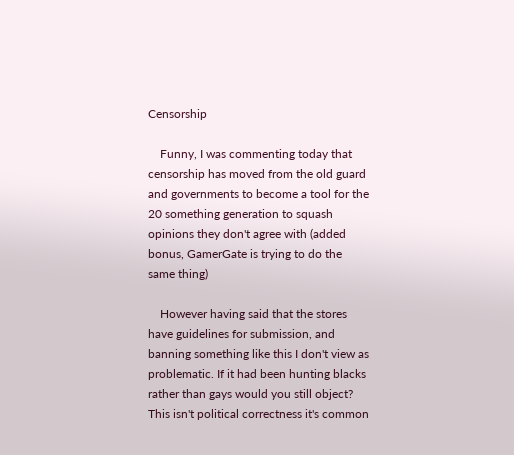Censorship

    Funny, I was commenting today that censorship has moved from the old guard and governments to become a tool for the 20 something generation to squash opinions they don't agree with (added bonus, GamerGate is trying to do the same thing)

    However having said that the stores have guidelines for submission, and banning something like this I don't view as problematic. If it had been hunting blacks rather than gays would you still object? This isn't political correctness it's common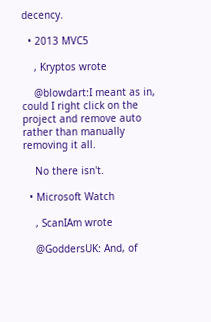decency.

  • 2013 MVC5

    , Kryptos wrote

    @blowdart:I meant as in, could I right click on the project and remove auto rather than manually removing it all.

    No there isn't.

  • Microsoft Watch

    , ScanIAm wrote

    @GoddersUK: And, of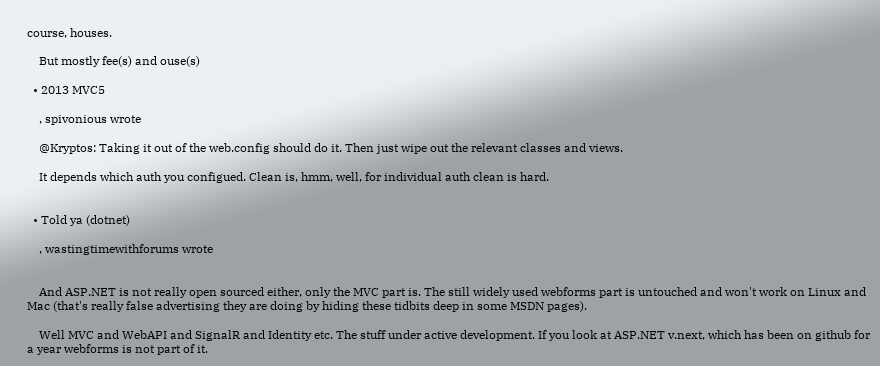course, houses.

    But mostly fee(s) and ouse(s)

  • 2013 MVC5

    , spivonious wrote

    @Kryptos: Taking it out of the web.config should do it. Then just wipe out the relevant classes and views.

    It depends which auth you configued. Clean is, hmm, well, for individual auth clean is hard.


  • Told ya (dotnet)

    , wastingtimewithforums wrote


    And ASP.NET is not really open sourced either, only the MVC part is. The still widely used webforms part is untouched and won't work on Linux and Mac (that's really false advertising they are doing by hiding these tidbits deep in some MSDN pages).

    Well MVC and WebAPI and SignalR and Identity etc. The stuff under active development. If you look at ASP.NET v.next, which has been on github for a year webforms is not part of it.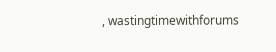, wastingtimewithforums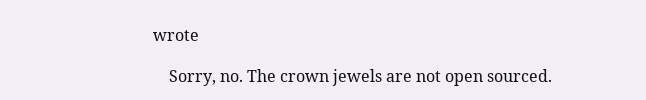wrote

    Sorry, no. The crown jewels are not open sourced.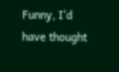Funny, I'd have thought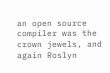an open source compiler was the crown jewels, and again Roslyn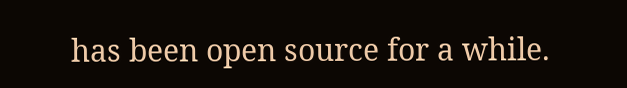has been open source for a while.